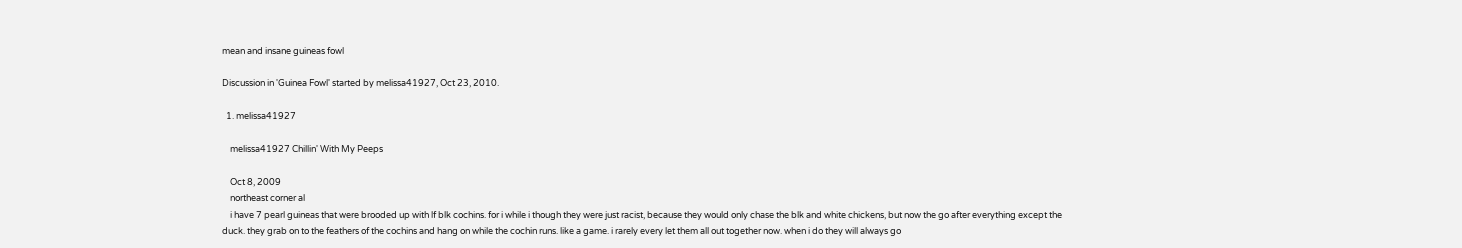mean and insane guineas fowl

Discussion in 'Guinea Fowl' started by melissa41927, Oct 23, 2010.

  1. melissa41927

    melissa41927 Chillin' With My Peeps

    Oct 8, 2009
    northeast corner al
    i have 7 pearl guineas that were brooded up with lf blk cochins. for i while i though they were just racist, because they would only chase the blk and white chickens, but now the go after everything except the duck. they grab on to the feathers of the cochins and hang on while the cochin runs. like a game. i rarely every let them all out together now. when i do they will always go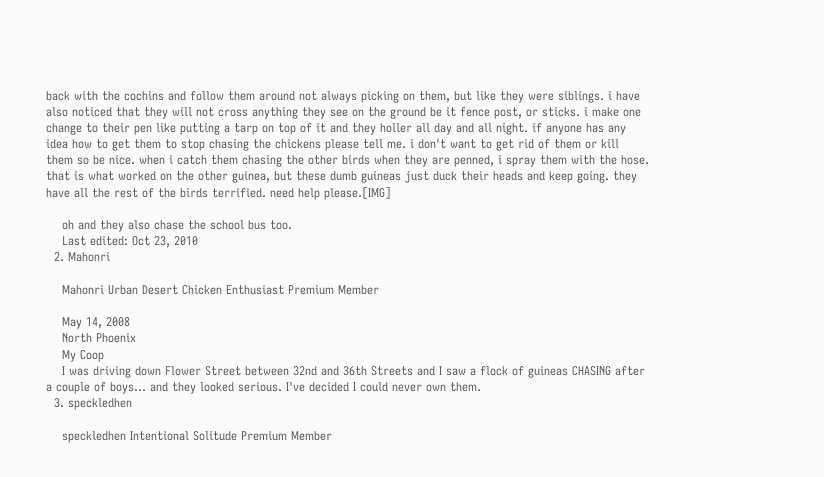back with the cochins and follow them around not always picking on them, but like they were siblings. i have also noticed that they will not cross anything they see on the ground be it fence post, or sticks. i make one change to their pen like putting a tarp on top of it and they holler all day and all night. if anyone has any idea how to get them to stop chasing the chickens please tell me. i don't want to get rid of them or kill them so be nice. when i catch them chasing the other birds when they are penned, i spray them with the hose. that is what worked on the other guinea, but these dumb guineas just duck their heads and keep going. they have all the rest of the birds terrified. need help please.[IMG]

    oh and they also chase the school bus too.
    Last edited: Oct 23, 2010
  2. Mahonri

    Mahonri Urban Desert Chicken Enthusiast Premium Member

    May 14, 2008
    North Phoenix
    My Coop
    I was driving down Flower Street between 32nd and 36th Streets and I saw a flock of guineas CHASING after a couple of boys... and they looked serious. I've decided I could never own them.
  3. speckledhen

    speckledhen Intentional Solitude Premium Member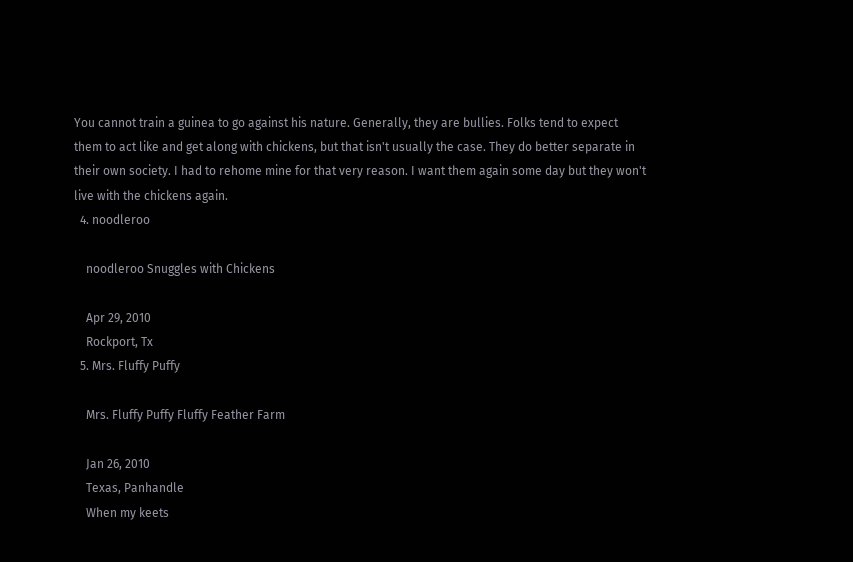You cannot train a guinea to go against his nature. Generally, they are bullies. Folks tend to expect them to act like and get along with chickens, but that isn't usually the case. They do better separate in their own society. I had to rehome mine for that very reason. I want them again some day but they won't live with the chickens again.
  4. noodleroo

    noodleroo Snuggles with Chickens

    Apr 29, 2010
    Rockport, Tx
  5. Mrs. Fluffy Puffy

    Mrs. Fluffy Puffy Fluffy Feather Farm

    Jan 26, 2010
    Texas, Panhandle
    When my keets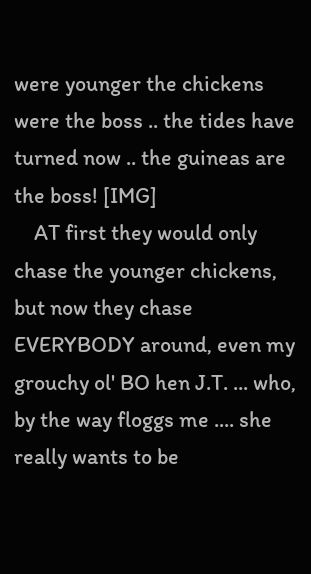were younger the chickens were the boss .. the tides have turned now .. the guineas are the boss! [IMG]
    AT first they would only chase the younger chickens, but now they chase EVERYBODY around, even my grouchy ol' BO hen J.T. ... who, by the way floggs me .... she really wants to be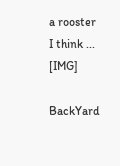a rooster I think ... [IMG]

BackYard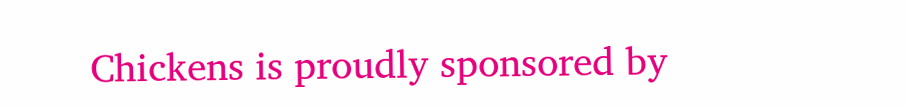Chickens is proudly sponsored by